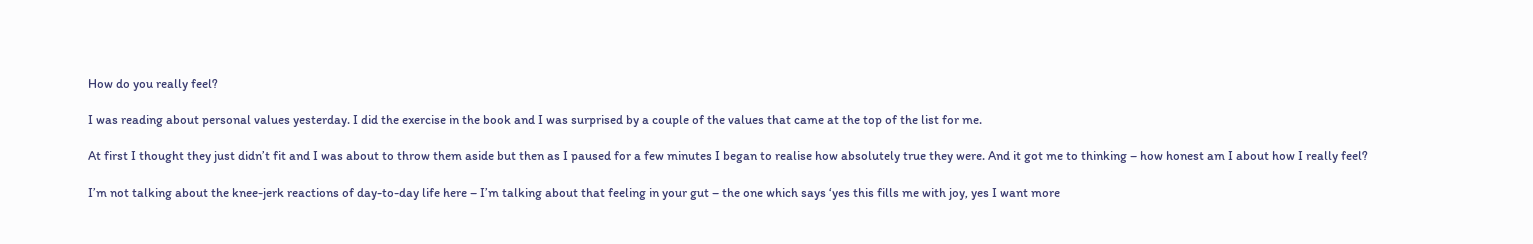How do you really feel?

I was reading about personal values yesterday. I did the exercise in the book and I was surprised by a couple of the values that came at the top of the list for me.

At first I thought they just didn’t fit and I was about to throw them aside but then as I paused for a few minutes I began to realise how absolutely true they were. And it got me to thinking – how honest am I about how I really feel?

I’m not talking about the knee-jerk reactions of day-to-day life here – I’m talking about that feeling in your gut – the one which says ‘yes this fills me with joy, yes I want more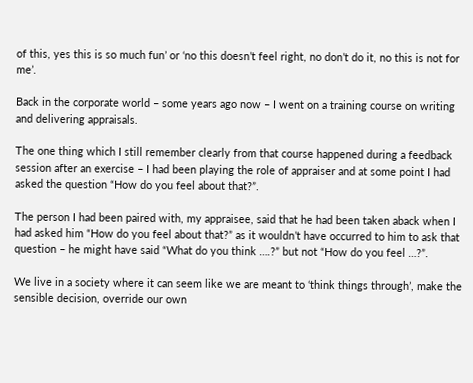of this, yes this is so much fun’ or ‘no this doesn’t feel right, no don’t do it, no this is not for me’.

Back in the corporate world – some years ago now – I went on a training course on writing and delivering appraisals.

The one thing which I still remember clearly from that course happened during a feedback session after an exercise – I had been playing the role of appraiser and at some point I had asked the question “How do you feel about that?”.

The person I had been paired with, my appraisee, said that he had been taken aback when I had asked him “How do you feel about that?” as it wouldn’t have occurred to him to ask that question – he might have said “What do you think ….?” but not “How do you feel …?”.

We live in a society where it can seem like we are meant to ‘think things through’, make the sensible decision, override our own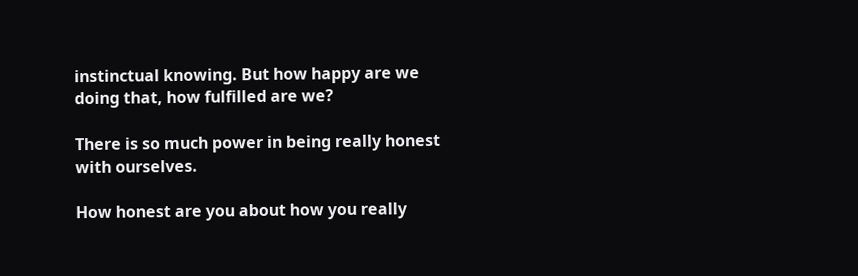instinctual knowing. But how happy are we doing that, how fulfilled are we?

There is so much power in being really honest with ourselves.

How honest are you about how you really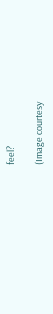feel?

(Image courtesy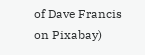of Dave Francis on Pixabay)